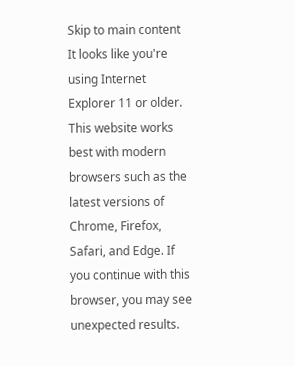Skip to main content
It looks like you're using Internet Explorer 11 or older. This website works best with modern browsers such as the latest versions of Chrome, Firefox, Safari, and Edge. If you continue with this browser, you may see unexpected results.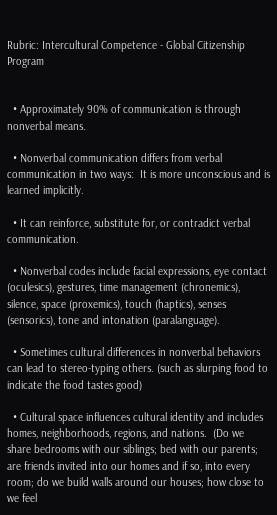Rubric: Intercultural Competence - Global Citizenship Program


  • Approximately 90% of communication is through nonverbal means.

  • Nonverbal communication differs from verbal communication in two ways:  It is more unconscious and is learned implicitly.

  • It can reinforce, substitute for, or contradict verbal communication.

  • Nonverbal codes include facial expressions, eye contact (oculesics), gestures, time management (chronemics), silence, space (proxemics), touch (haptics), senses (sensorics), tone and intonation (paralanguage).

  • Sometimes cultural differences in nonverbal behaviors can lead to stereo-typing others. (such as slurping food to indicate the food tastes good)

  • Cultural space influences cultural identity and includes homes, neighborhoods, regions, and nations.  (Do we share bedrooms with our siblings; bed with our parents; are friends invited into our homes and if so, into every room; do we build walls around our houses; how close to we feel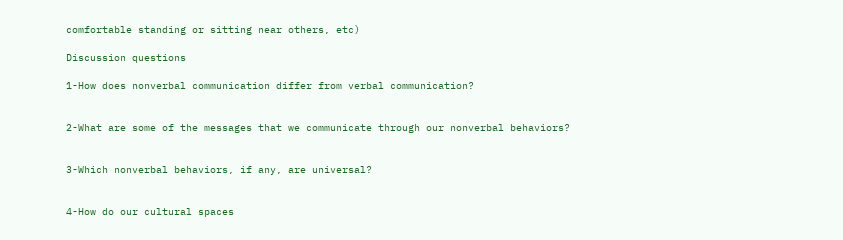comfortable standing or sitting near others, etc)

Discussion questions

1-How does nonverbal communication differ from verbal communication?


2-What are some of the messages that we communicate through our nonverbal behaviors?


3-Which nonverbal behaviors, if any, are universal?


4-How do our cultural spaces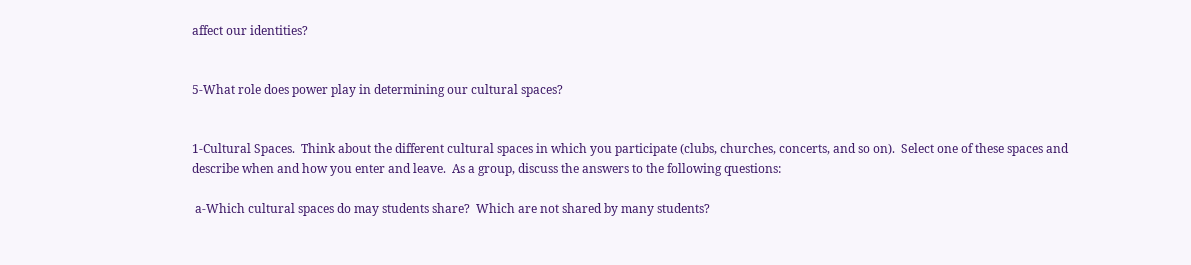affect our identities?


5-What role does power play in determining our cultural spaces?


1-Cultural Spaces.  Think about the different cultural spaces in which you participate (clubs, churches, concerts, and so on).  Select one of these spaces and describe when and how you enter and leave.  As a group, discuss the answers to the following questions:

 a-Which cultural spaces do may students share?  Which are not shared by many students?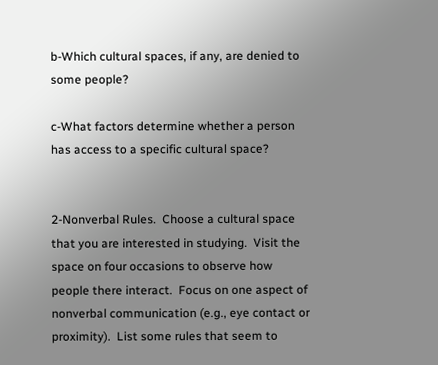b-Which cultural spaces, if any, are denied to some people?

c-What factors determine whether a person has access to a specific cultural space?


2-Nonverbal Rules.  Choose a cultural space that you are interested in studying.  Visit the space on four occasions to observe how people there interact.  Focus on one aspect of nonverbal communication (e.g., eye contact or proximity).  List some rules that seem to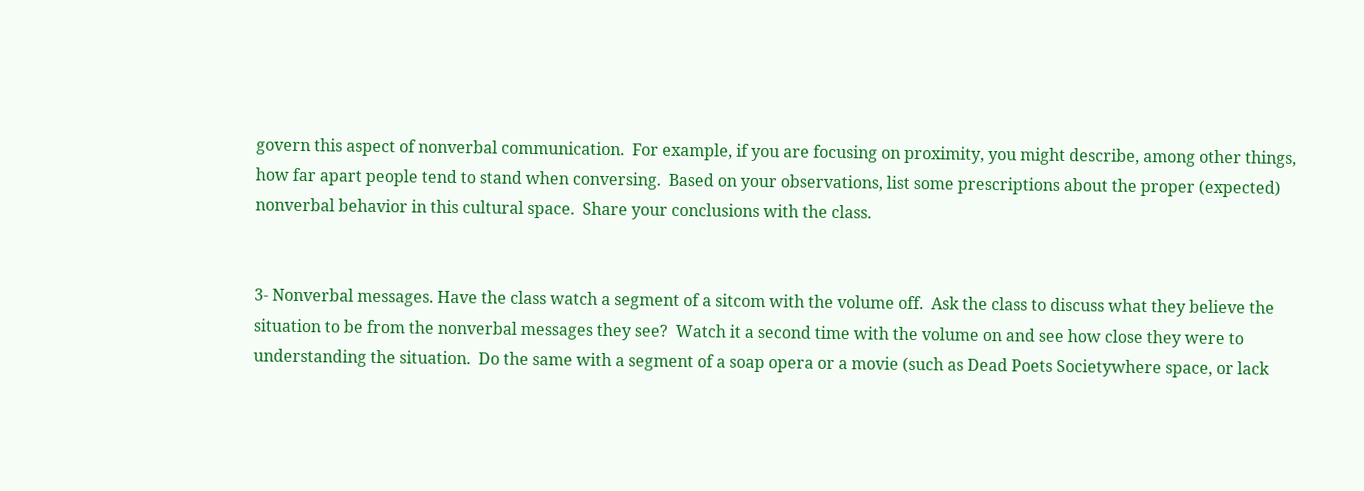govern this aspect of nonverbal communication.  For example, if you are focusing on proximity, you might describe, among other things, how far apart people tend to stand when conversing.  Based on your observations, list some prescriptions about the proper (expected) nonverbal behavior in this cultural space.  Share your conclusions with the class.


3- Nonverbal messages. Have the class watch a segment of a sitcom with the volume off.  Ask the class to discuss what they believe the situation to be from the nonverbal messages they see?  Watch it a second time with the volume on and see how close they were to understanding the situation.  Do the same with a segment of a soap opera or a movie (such as Dead Poets Societywhere space, or lack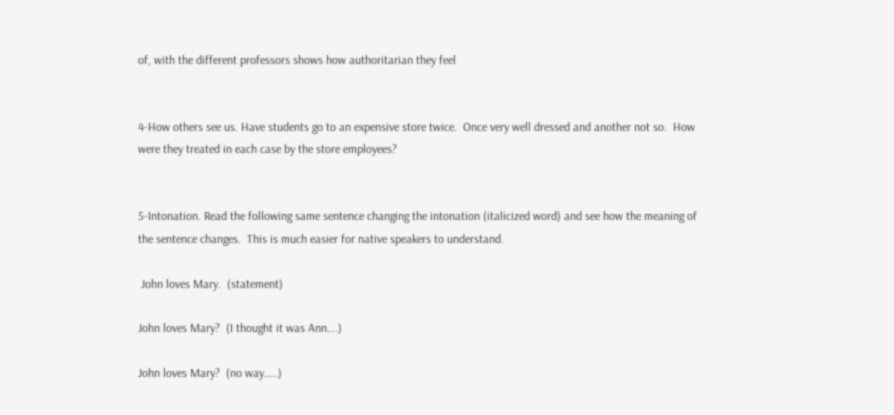of, with the different professors shows how authoritarian they feel


4-How others see us. Have students go to an expensive store twice.  Once very well dressed and another not so.  How were they treated in each case by the store employees?


5-Intonation. Read the following same sentence changing the intonation (italicized word) and see how the meaning of the sentence changes.  This is much easier for native speakers to understand.

 John loves Mary.  (statement)

John loves Mary?  (I thought it was Ann….)

John loves Mary?  (no way…..)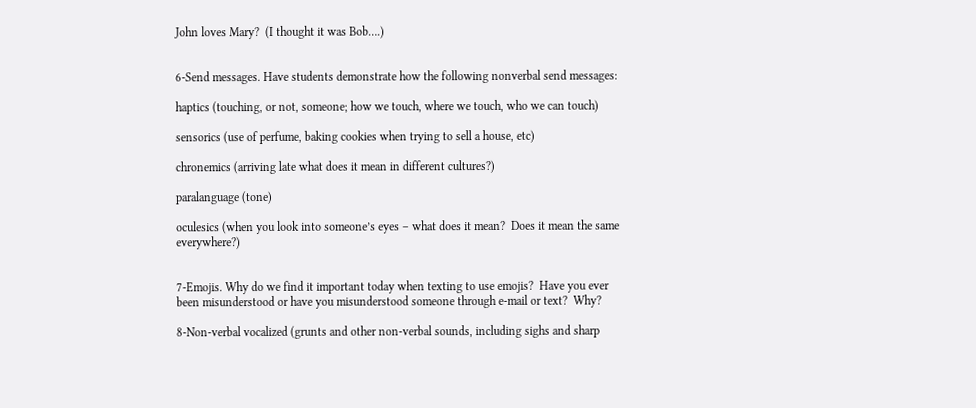John loves Mary?  (I thought it was Bob….)


6-Send messages. Have students demonstrate how the following nonverbal send messages:

haptics (touching, or not, someone; how we touch, where we touch, who we can touch)

sensorics (use of perfume, baking cookies when trying to sell a house, etc)

chronemics (arriving late what does it mean in different cultures?)

paralanguage (tone)

oculesics (when you look into someone’s eyes – what does it mean?  Does it mean the same everywhere?)


7-Emojis. Why do we find it important today when texting to use emojis?  Have you ever been misunderstood or have you misunderstood someone through e-mail or text?  Why?

8-Non-verbal vocalized (grunts and other non-verbal sounds, including sighs and sharp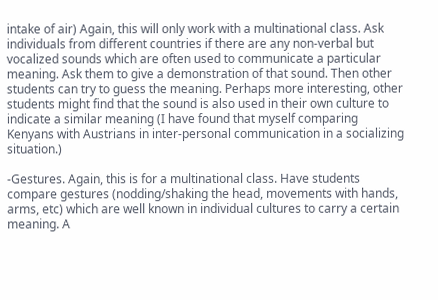intake of air) Again, this will only work with a multinational class. Ask individuals from different countries if there are any non-verbal but vocalized sounds which are often used to communicate a particular meaning. Ask them to give a demonstration of that sound. Then other students can try to guess the meaning. Perhaps more interesting, other students might find that the sound is also used in their own culture to indicate a similar meaning (I have found that myself comparing Kenyans with Austrians in inter-personal communication in a socializing situation.)

-Gestures. Again, this is for a multinational class. Have students compare gestures (nodding/shaking the head, movements with hands, arms, etc) which are well known in individual cultures to carry a certain meaning. A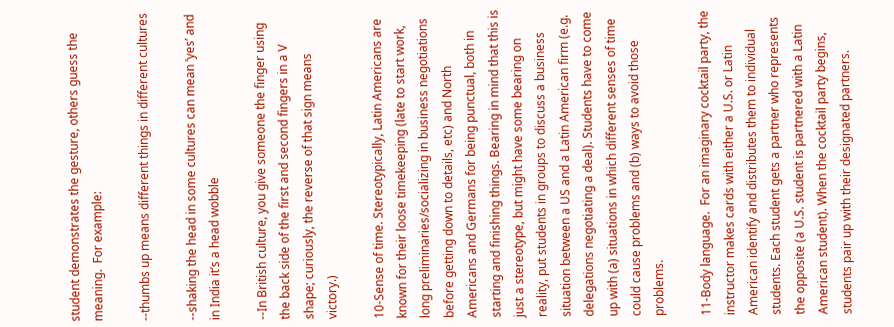student demonstrates the gesture, others guess the meaning.  For example:

--thumbs up means different things in different cultures

--shaking the head in some cultures can mean ‘yes’ and in India it’s a head wobble

--In British culture, you give someone the finger using the back side of the first and second fingers in a V shape; curiously, the reverse of that sign means victory.)

10-Sense of time. Stereotypically, Latin Americans are known for their loose timekeeping (late to start work, long preliminaries/socializing in business negotiations before getting down to details, etc) and North Americans and Germans for being punctual, both in starting and finishing things. Bearing in mind that this is just a stereotype, but might have some bearing on reality, put students in groups to discuss a business situation between a US and a Latin American firm (e.g. delegations negotiating a deal). Students have to come up with (a) situations in which different senses of time could cause problems and (b) ways to avoid those problems.

11-Body language.  For an imaginary cocktail party, the instructor makes cards with either a U.S. or Latin American identify and distributes them to individual students. Each student gets a partner who represents the opposite (a U.S. student is partnered with a Latin American student). When the cocktail party begins, students pair up with their designated partners.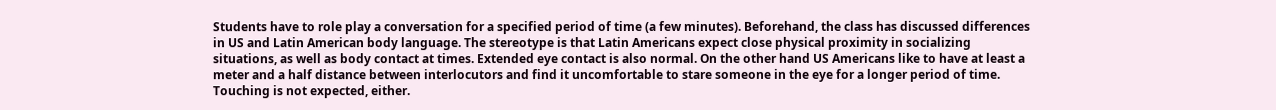Students have to role play a conversation for a specified period of time (a few minutes). Beforehand, the class has discussed differences in US and Latin American body language. The stereotype is that Latin Americans expect close physical proximity in socializing situations, as well as body contact at times. Extended eye contact is also normal. On the other hand US Americans like to have at least a meter and a half distance between interlocutors and find it uncomfortable to stare someone in the eye for a longer period of time. Touching is not expected, either.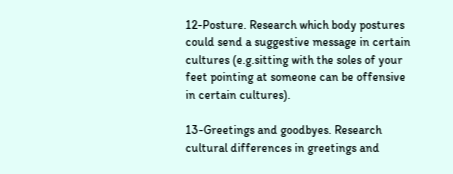12-Posture. Research which body postures could send a suggestive message in certain cultures (e.g.sitting with the soles of your feet pointing at someone can be offensive in certain cultures).

13-Greetings and goodbyes. Research cultural differences in greetings and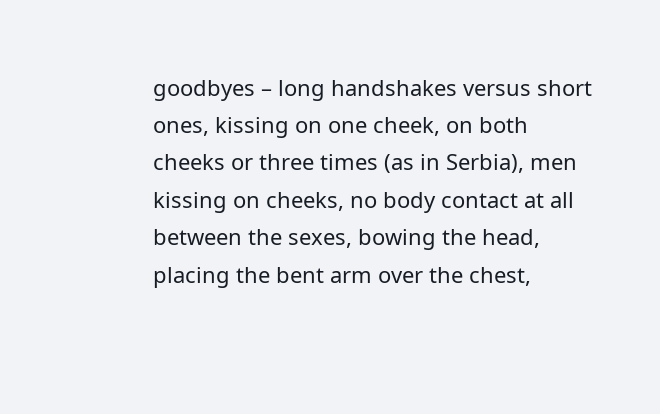goodbyes – long handshakes versus short ones, kissing on one cheek, on both cheeks or three times (as in Serbia), men kissing on cheeks, no body contact at all between the sexes, bowing the head, placing the bent arm over the chest,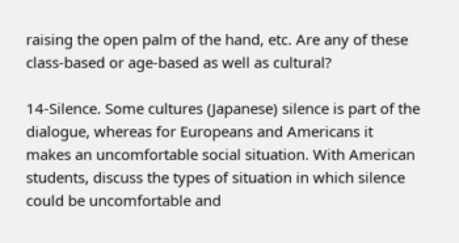raising the open palm of the hand, etc. Are any of these class-based or age-based as well as cultural?

14-Silence. Some cultures (Japanese) silence is part of the dialogue, whereas for Europeans and Americans it makes an uncomfortable social situation. With American students, discuss the types of situation in which silence could be uncomfortable and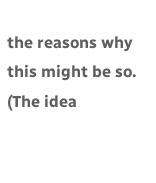the reasons why this might be so. (The idea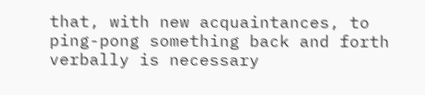that, with new acquaintances, to ping-pong something back and forth verbally is necessary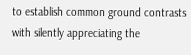to establish common ground contrasts with silently appreciating the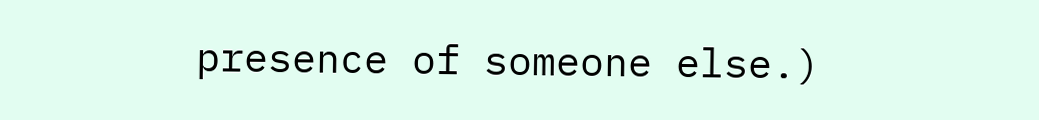presence of someone else.)